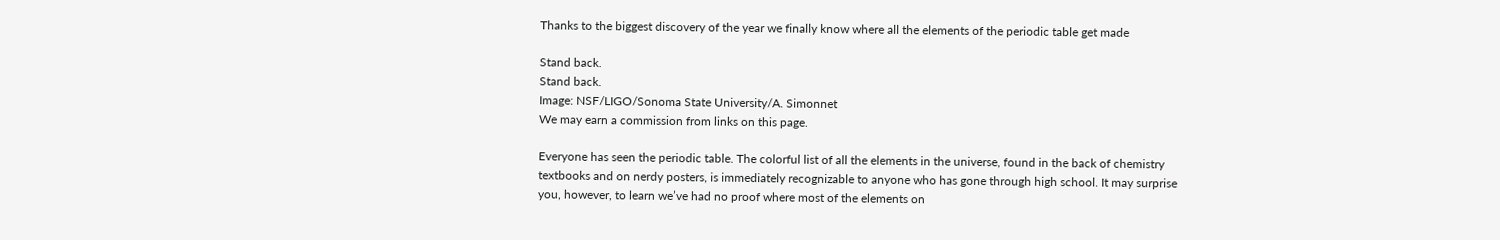Thanks to the biggest discovery of the year we finally know where all the elements of the periodic table get made

Stand back.
Stand back.
Image: NSF/LIGO/Sonoma State University/A. Simonnet
We may earn a commission from links on this page.

Everyone has seen the periodic table. The colorful list of all the elements in the universe, found in the back of chemistry textbooks and on nerdy posters, is immediately recognizable to anyone who has gone through high school. It may surprise you, however, to learn we’ve had no proof where most of the elements on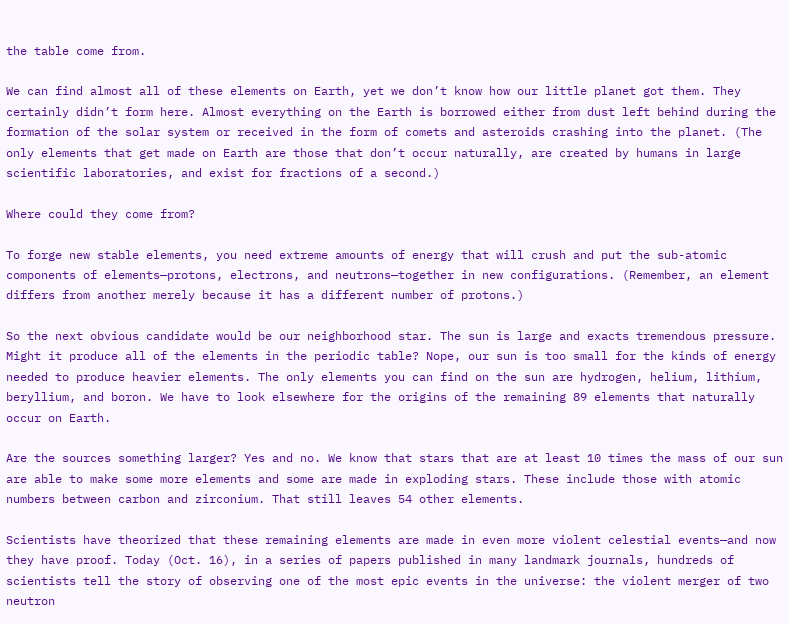the table come from.

We can find almost all of these elements on Earth, yet we don’t know how our little planet got them. They certainly didn’t form here. Almost everything on the Earth is borrowed either from dust left behind during the formation of the solar system or received in the form of comets and asteroids crashing into the planet. (The only elements that get made on Earth are those that don’t occur naturally, are created by humans in large scientific laboratories, and exist for fractions of a second.)

Where could they come from?

To forge new stable elements, you need extreme amounts of energy that will crush and put the sub-atomic components of elements—protons, electrons, and neutrons—together in new configurations. (Remember, an element differs from another merely because it has a different number of protons.)

So the next obvious candidate would be our neighborhood star. The sun is large and exacts tremendous pressure. Might it produce all of the elements in the periodic table? Nope, our sun is too small for the kinds of energy needed to produce heavier elements. The only elements you can find on the sun are hydrogen, helium, lithium, beryllium, and boron. We have to look elsewhere for the origins of the remaining 89 elements that naturally occur on Earth.

Are the sources something larger? Yes and no. We know that stars that are at least 10 times the mass of our sun are able to make some more elements and some are made in exploding stars. These include those with atomic numbers between carbon and zirconium. That still leaves 54 other elements.

Scientists have theorized that these remaining elements are made in even more violent celestial events—and now they have proof. Today (Oct. 16), in a series of papers published in many landmark journals, hundreds of scientists tell the story of observing one of the most epic events in the universe: the violent merger of two neutron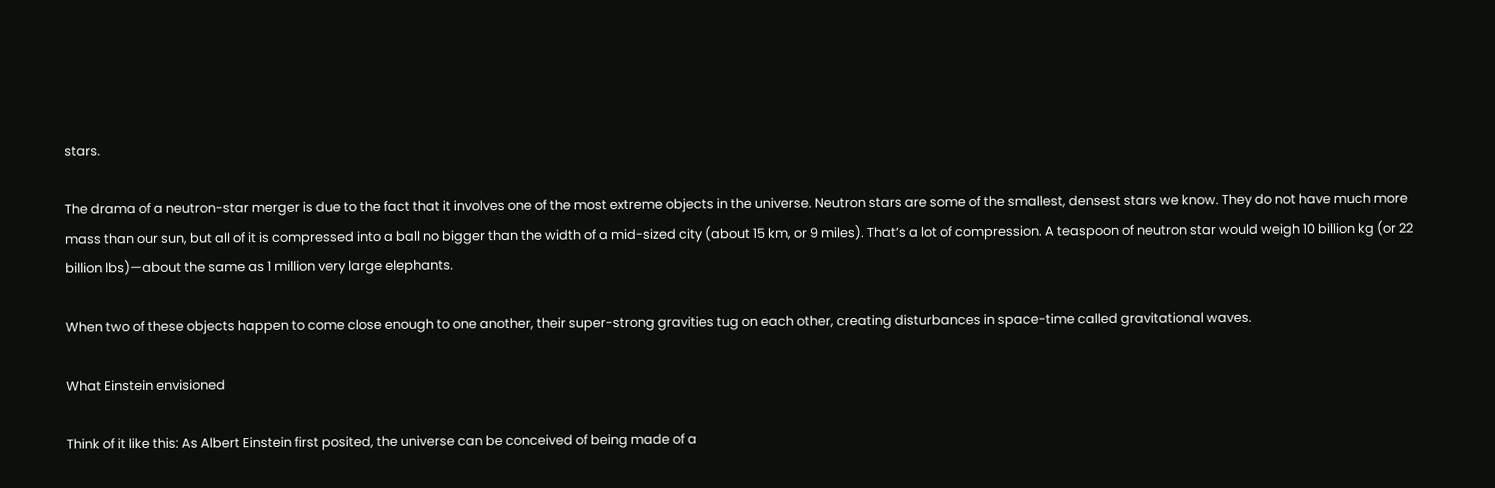stars.

The drama of a neutron-star merger is due to the fact that it involves one of the most extreme objects in the universe. Neutron stars are some of the smallest, densest stars we know. They do not have much more mass than our sun, but all of it is compressed into a ball no bigger than the width of a mid-sized city (about 15 km, or 9 miles). That’s a lot of compression. A teaspoon of neutron star would weigh 10 billion kg (or 22 billion lbs)—about the same as 1 million very large elephants.

When two of these objects happen to come close enough to one another, their super-strong gravities tug on each other, creating disturbances in space-time called gravitational waves.

What Einstein envisioned

Think of it like this: As Albert Einstein first posited, the universe can be conceived of being made of a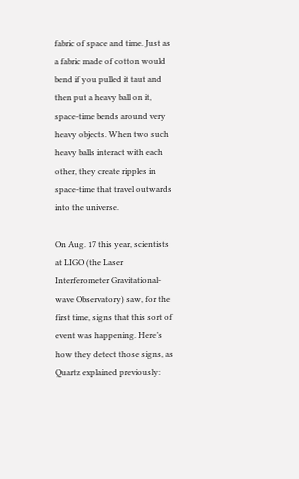fabric of space and time. Just as a fabric made of cotton would bend if you pulled it taut and then put a heavy ball on it, space-time bends around very heavy objects. When two such heavy balls interact with each other, they create ripples in space-time that travel outwards into the universe.

On Aug. 17 this year, scientists at LIGO (the Laser Interferometer Gravitational-wave Observatory) saw, for the first time, signs that this sort of event was happening. Here’s how they detect those signs, as Quartz explained previously: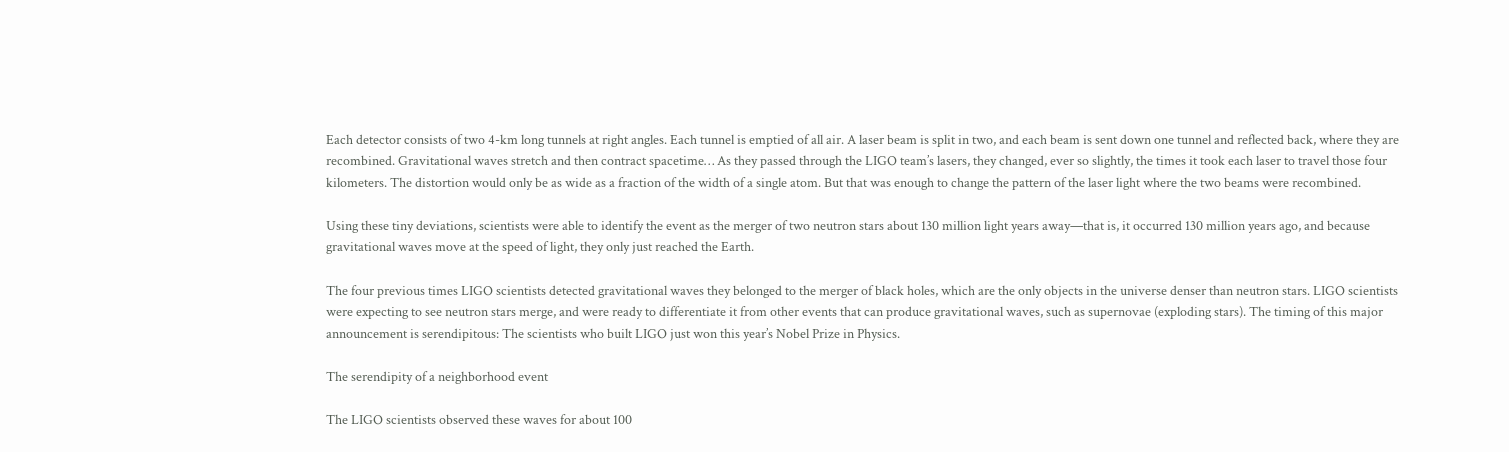Each detector consists of two 4-km long tunnels at right angles. Each tunnel is emptied of all air. A laser beam is split in two, and each beam is sent down one tunnel and reflected back, where they are recombined. Gravitational waves stretch and then contract spacetime… As they passed through the LIGO team’s lasers, they changed, ever so slightly, the times it took each laser to travel those four kilometers. The distortion would only be as wide as a fraction of the width of a single atom. But that was enough to change the pattern of the laser light where the two beams were recombined.

Using these tiny deviations, scientists were able to identify the event as the merger of two neutron stars about 130 million light years away—that is, it occurred 130 million years ago, and because gravitational waves move at the speed of light, they only just reached the Earth.

The four previous times LIGO scientists detected gravitational waves they belonged to the merger of black holes, which are the only objects in the universe denser than neutron stars. LIGO scientists were expecting to see neutron stars merge, and were ready to differentiate it from other events that can produce gravitational waves, such as supernovae (exploding stars). The timing of this major announcement is serendipitous: The scientists who built LIGO just won this year’s Nobel Prize in Physics.

The serendipity of a neighborhood event

The LIGO scientists observed these waves for about 100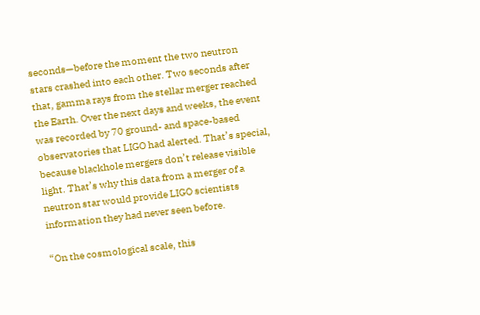seconds—before the moment the two neutron stars crashed into each other. Two seconds after that, gamma rays from the stellar merger reached the Earth. Over the next days and weeks, the event was recorded by 70 ground- and space-based observatories that LIGO had alerted. That’s special, because blackhole mergers don’t release visible light. That’s why this data from a merger of a neutron star would provide LIGO scientists information they had never seen before.

“On the cosmological scale, this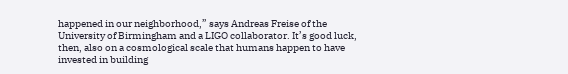happened in our neighborhood,” says Andreas Freise of the University of Birmingham and a LIGO collaborator. It’s good luck, then, also on a cosmological scale that humans happen to have invested in building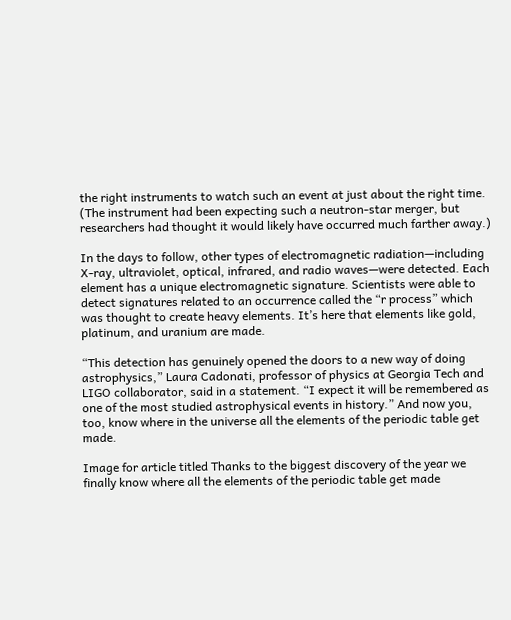the right instruments to watch such an event at just about the right time. (The instrument had been expecting such a neutron-star merger, but researchers had thought it would likely have occurred much farther away.)

In the days to follow, other types of electromagnetic radiation—including X-ray, ultraviolet, optical, infrared, and radio waves—were detected. Each element has a unique electromagnetic signature. Scientists were able to detect signatures related to an occurrence called the “r process” which was thought to create heavy elements. It’s here that elements like gold, platinum, and uranium are made.

“This detection has genuinely opened the doors to a new way of doing astrophysics,” Laura Cadonati, professor of physics at Georgia Tech and LIGO collaborator, said in a statement. “I expect it will be remembered as one of the most studied astrophysical events in history.” And now you, too, know where in the universe all the elements of the periodic table get made.

Image for article titled Thanks to the biggest discovery of the year we finally know where all the elements of the periodic table get made